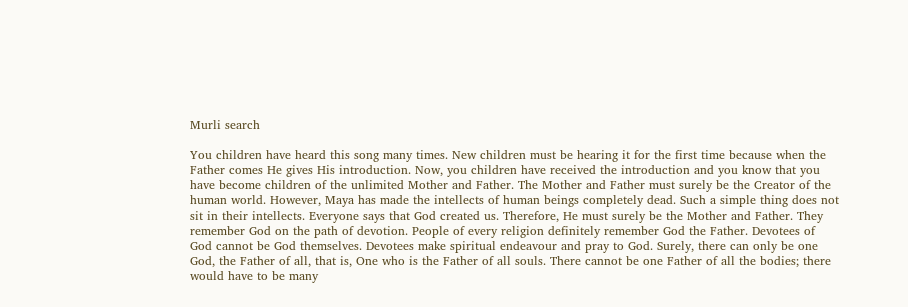Murli search

You children have heard this song many times. New children must be hearing it for the first time because when the Father comes He gives His introduction. Now, you children have received the introduction and you know that you have become children of the unlimited Mother and Father. The Mother and Father must surely be the Creator of the human world. However, Maya has made the intellects of human beings completely dead. Such a simple thing does not sit in their intellects. Everyone says that God created us. Therefore, He must surely be the Mother and Father. They remember God on the path of devotion. People of every religion definitely remember God the Father. Devotees of God cannot be God themselves. Devotees make spiritual endeavour and pray to God. Surely, there can only be one God, the Father of all, that is, One who is the Father of all souls. There cannot be one Father of all the bodies; there would have to be many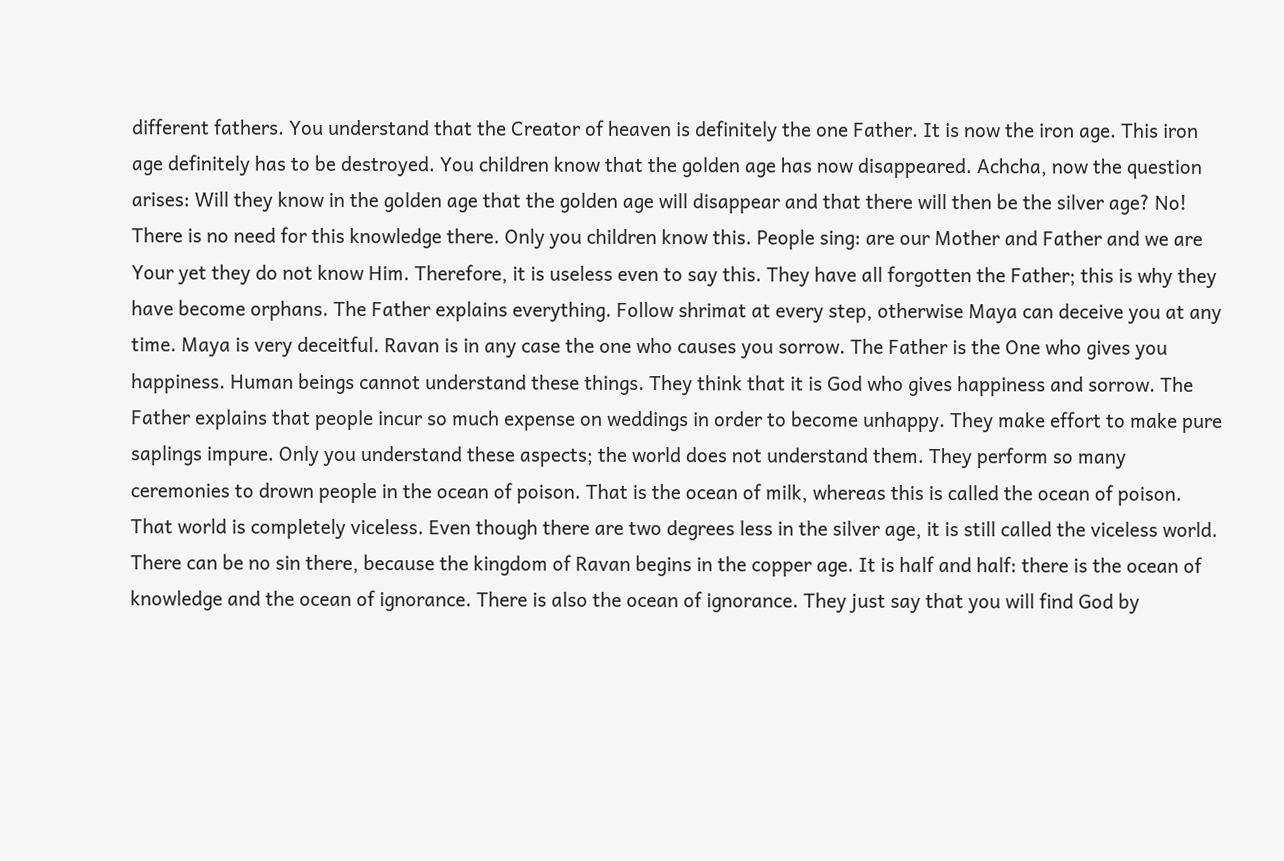different fathers. You understand that the Creator of heaven is definitely the one Father. It is now the iron age. This iron age definitely has to be destroyed. You children know that the golden age has now disappeared. Achcha, now the question arises: Will they know in the golden age that the golden age will disappear and that there will then be the silver age? No! There is no need for this knowledge there. Only you children know this. People sing: are our Mother and Father and we are Your yet they do not know Him. Therefore, it is useless even to say this. They have all forgotten the Father; this is why they have become orphans. The Father explains everything. Follow shrimat at every step, otherwise Maya can deceive you at any time. Maya is very deceitful. Ravan is in any case the one who causes you sorrow. The Father is the One who gives you happiness. Human beings cannot understand these things. They think that it is God who gives happiness and sorrow. The Father explains that people incur so much expense on weddings in order to become unhappy. They make effort to make pure saplings impure. Only you understand these aspects; the world does not understand them. They perform so many ceremonies to drown people in the ocean of poison. That is the ocean of milk, whereas this is called the ocean of poison. That world is completely viceless. Even though there are two degrees less in the silver age, it is still called the viceless world. There can be no sin there, because the kingdom of Ravan begins in the copper age. It is half and half: there is the ocean of knowledge and the ocean of ignorance. There is also the ocean of ignorance. They just say that you will find God by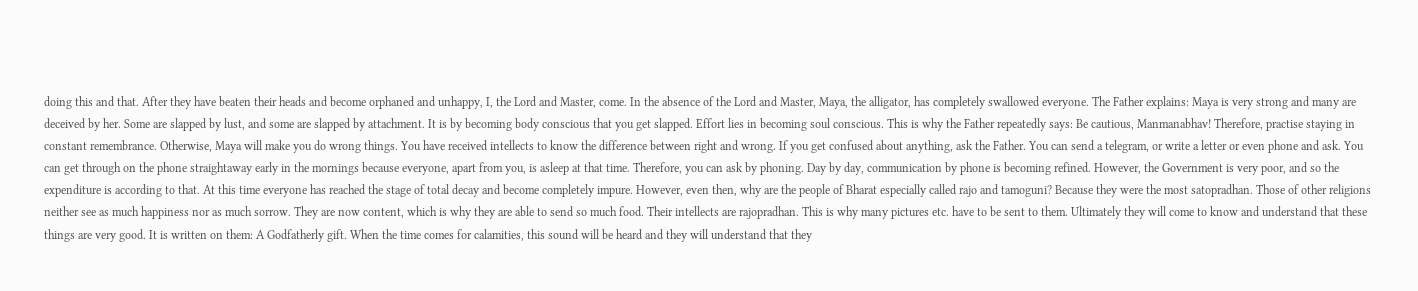doing this and that. After they have beaten their heads and become orphaned and unhappy, I, the Lord and Master, come. In the absence of the Lord and Master, Maya, the alligator, has completely swallowed everyone. The Father explains: Maya is very strong and many are deceived by her. Some are slapped by lust, and some are slapped by attachment. It is by becoming body conscious that you get slapped. Effort lies in becoming soul conscious. This is why the Father repeatedly says: Be cautious, Manmanabhav! Therefore, practise staying in constant remembrance. Otherwise, Maya will make you do wrong things. You have received intellects to know the difference between right and wrong. If you get confused about anything, ask the Father. You can send a telegram, or write a letter or even phone and ask. You can get through on the phone straightaway early in the mornings because everyone, apart from you, is asleep at that time. Therefore, you can ask by phoning. Day by day, communication by phone is becoming refined. However, the Government is very poor, and so the expenditure is according to that. At this time everyone has reached the stage of total decay and become completely impure. However, even then, why are the people of Bharat especially called rajo and tamoguni? Because they were the most satopradhan. Those of other religions neither see as much happiness nor as much sorrow. They are now content, which is why they are able to send so much food. Their intellects are rajopradhan. This is why many pictures etc. have to be sent to them. Ultimately they will come to know and understand that these things are very good. It is written on them: A Godfatherly gift. When the time comes for calamities, this sound will be heard and they will understand that they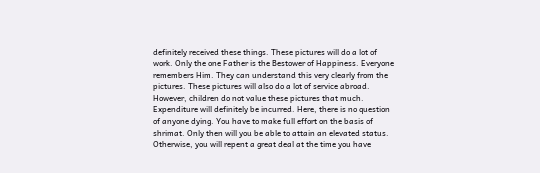definitely received these things. These pictures will do a lot of work. Only the one Father is the Bestower of Happiness. Everyone remembers Him. They can understand this very clearly from the pictures. These pictures will also do a lot of service abroad. However, children do not value these pictures that much. Expenditure will definitely be incurred. Here, there is no question of anyone dying. You have to make full effort on the basis of shrimat. Only then will you be able to attain an elevated status. Otherwise, you will repent a great deal at the time you have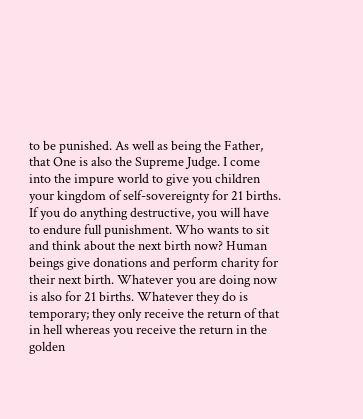to be punished. As well as being the Father, that One is also the Supreme Judge. I come into the impure world to give you children your kingdom of self-sovereignty for 21 births. If you do anything destructive, you will have to endure full punishment. Who wants to sit and think about the next birth now? Human beings give donations and perform charity for their next birth. Whatever you are doing now is also for 21 births. Whatever they do is temporary; they only receive the return of that in hell whereas you receive the return in the golden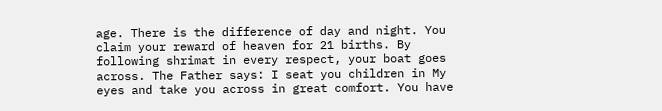age. There is the difference of day and night. You claim your reward of heaven for 21 births. By following shrimat in every respect, your boat goes across. The Father says: I seat you children in My eyes and take you across in great comfort. You have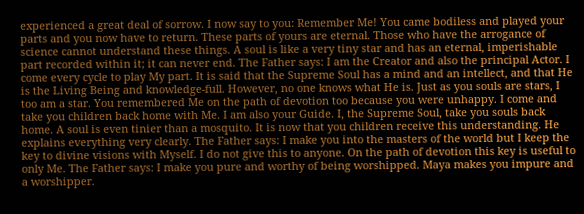experienced a great deal of sorrow. I now say to you: Remember Me! You came bodiless and played your parts and you now have to return. These parts of yours are eternal. Those who have the arrogance of science cannot understand these things. A soul is like a very tiny star and has an eternal, imperishable part recorded within it; it can never end. The Father says: I am the Creator and also the principal Actor. I come every cycle to play My part. It is said that the Supreme Soul has a mind and an intellect, and that He is the Living Being and knowledge-full. However, no one knows what He is. Just as you souls are stars, I too am a star. You remembered Me on the path of devotion too because you were unhappy. I come and take you children back home with Me. I am also your Guide. I, the Supreme Soul, take you souls back home. A soul is even tinier than a mosquito. It is now that you children receive this understanding. He explains everything very clearly. The Father says: I make you into the masters of the world but I keep the key to divine visions with Myself. I do not give this to anyone. On the path of devotion this key is useful to only Me. The Father says: I make you pure and worthy of being worshipped. Maya makes you impure and a worshipper.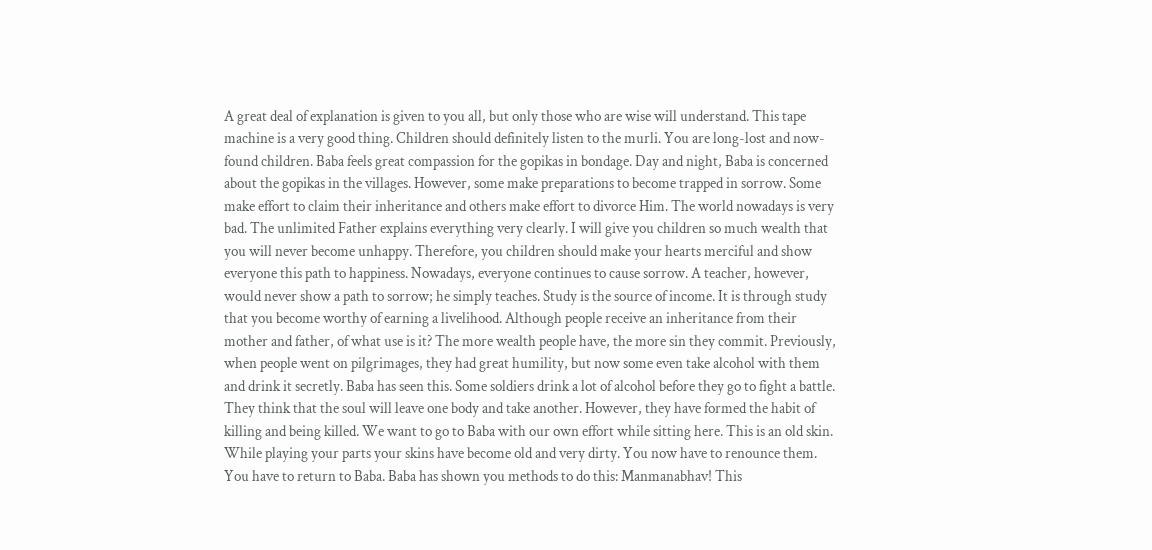A great deal of explanation is given to you all, but only those who are wise will understand. This tape machine is a very good thing. Children should definitely listen to the murli. You are long-lost and now-found children. Baba feels great compassion for the gopikas in bondage. Day and night, Baba is concerned about the gopikas in the villages. However, some make preparations to become trapped in sorrow. Some make effort to claim their inheritance and others make effort to divorce Him. The world nowadays is very bad. The unlimited Father explains everything very clearly. I will give you children so much wealth that you will never become unhappy. Therefore, you children should make your hearts merciful and show everyone this path to happiness. Nowadays, everyone continues to cause sorrow. A teacher, however, would never show a path to sorrow; he simply teaches. Study is the source of income. It is through study that you become worthy of earning a livelihood. Although people receive an inheritance from their mother and father, of what use is it? The more wealth people have, the more sin they commit. Previously, when people went on pilgrimages, they had great humility, but now some even take alcohol with them and drink it secretly. Baba has seen this. Some soldiers drink a lot of alcohol before they go to fight a battle. They think that the soul will leave one body and take another. However, they have formed the habit of killing and being killed. We want to go to Baba with our own effort while sitting here. This is an old skin. While playing your parts your skins have become old and very dirty. You now have to renounce them. You have to return to Baba. Baba has shown you methods to do this: Manmanabhav! This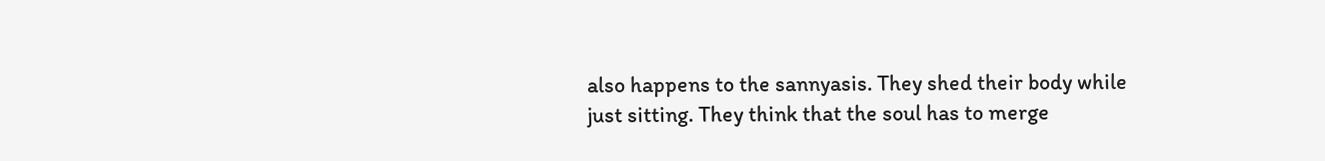also happens to the sannyasis. They shed their body while just sitting. They think that the soul has to merge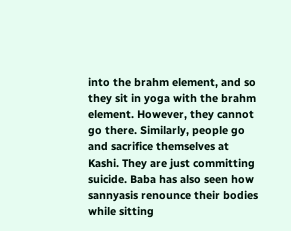into the brahm element, and so they sit in yoga with the brahm element. However, they cannot go there. Similarly, people go and sacrifice themselves at Kashi. They are just committing suicide. Baba has also seen how sannyasis renounce their bodies while sitting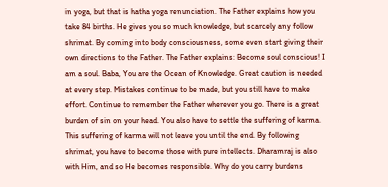in yoga, but that is hatha yoga renunciation. The Father explains how you take 84 births. He gives you so much knowledge, but scarcely any follow shrimat. By coming into body consciousness, some even start giving their own directions to the Father. The Father explains: Become soul conscious! I am a soul. Baba, You are the Ocean of Knowledge. Great caution is needed at every step. Mistakes continue to be made, but you still have to make effort. Continue to remember the Father wherever you go. There is a great burden of sin on your head. You also have to settle the suffering of karma. This suffering of karma will not leave you until the end. By following shrimat, you have to become those with pure intellects. Dharamraj is also with Him, and so He becomes responsible. Why do you carry burdens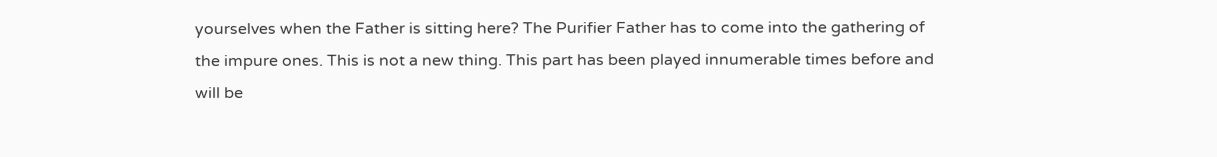yourselves when the Father is sitting here? The Purifier Father has to come into the gathering of the impure ones. This is not a new thing. This part has been played innumerable times before and will be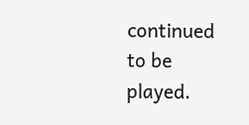continued to be played.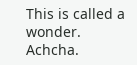This is called a wonder. Achcha.